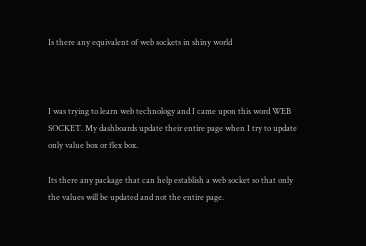Is there any equivalent of web sockets in shiny world



I was trying to learn web technology and I came upon this word WEB SOCKET. My dashboards update their entire page when I try to update only value box or flex box.

Its there any package that can help establish a web socket so that only the values will be updated and not the entire page.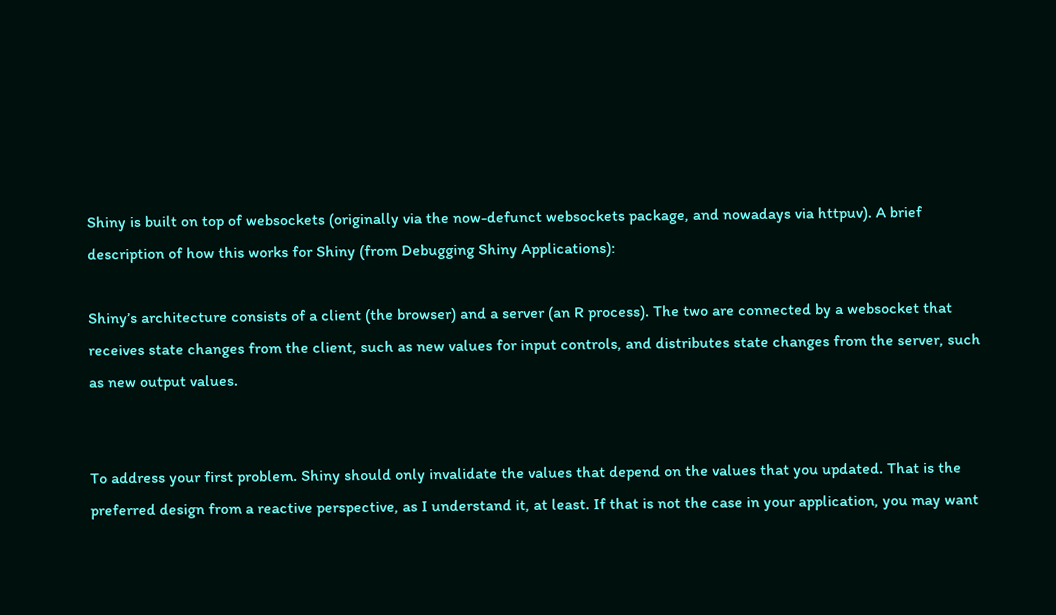Shiny is built on top of websockets (originally via the now-defunct websockets package, and nowadays via httpuv). A brief description of how this works for Shiny (from Debugging Shiny Applications):

Shiny’s architecture consists of a client (the browser) and a server (an R process). The two are connected by a websocket that receives state changes from the client, such as new values for input controls, and distributes state changes from the server, such as new output values.


To address your first problem. Shiny should only invalidate the values that depend on the values that you updated. That is the preferred design from a reactive perspective, as I understand it, at least. If that is not the case in your application, you may want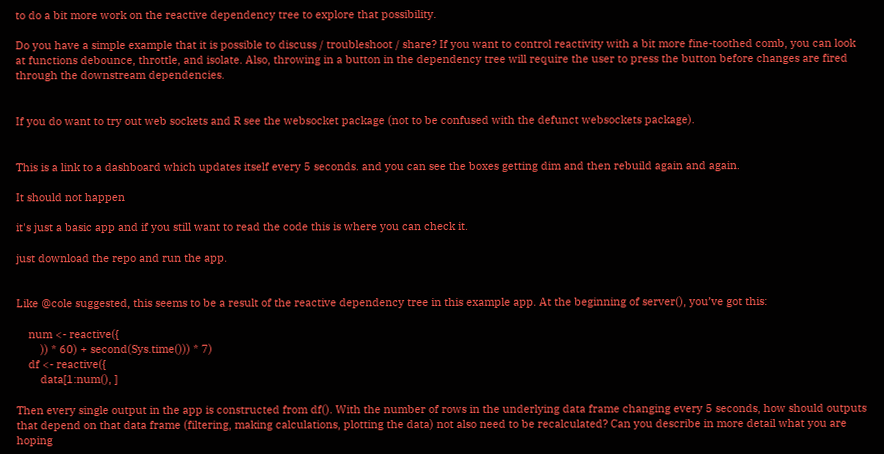to do a bit more work on the reactive dependency tree to explore that possibility.

Do you have a simple example that it is possible to discuss / troubleshoot / share? If you want to control reactivity with a bit more fine-toothed comb, you can look at functions debounce, throttle, and isolate. Also, throwing in a button in the dependency tree will require the user to press the button before changes are fired through the downstream dependencies.


If you do want to try out web sockets and R see the websocket package (not to be confused with the defunct websockets package).


This is a link to a dashboard which updates itself every 5 seconds. and you can see the boxes getting dim and then rebuild again and again.

It should not happen

it's just a basic app and if you still want to read the code this is where you can check it.

just download the repo and run the app.


Like @cole suggested, this seems to be a result of the reactive dependency tree in this example app. At the beginning of server(), you’ve got this:

    num <- reactive({
        )) * 60) + second(Sys.time())) * 7)
    df <- reactive({
        data[1:num(), ]

Then every single output in the app is constructed from df(). With the number of rows in the underlying data frame changing every 5 seconds, how should outputs that depend on that data frame (filtering, making calculations, plotting the data) not also need to be recalculated? Can you describe in more detail what you are hoping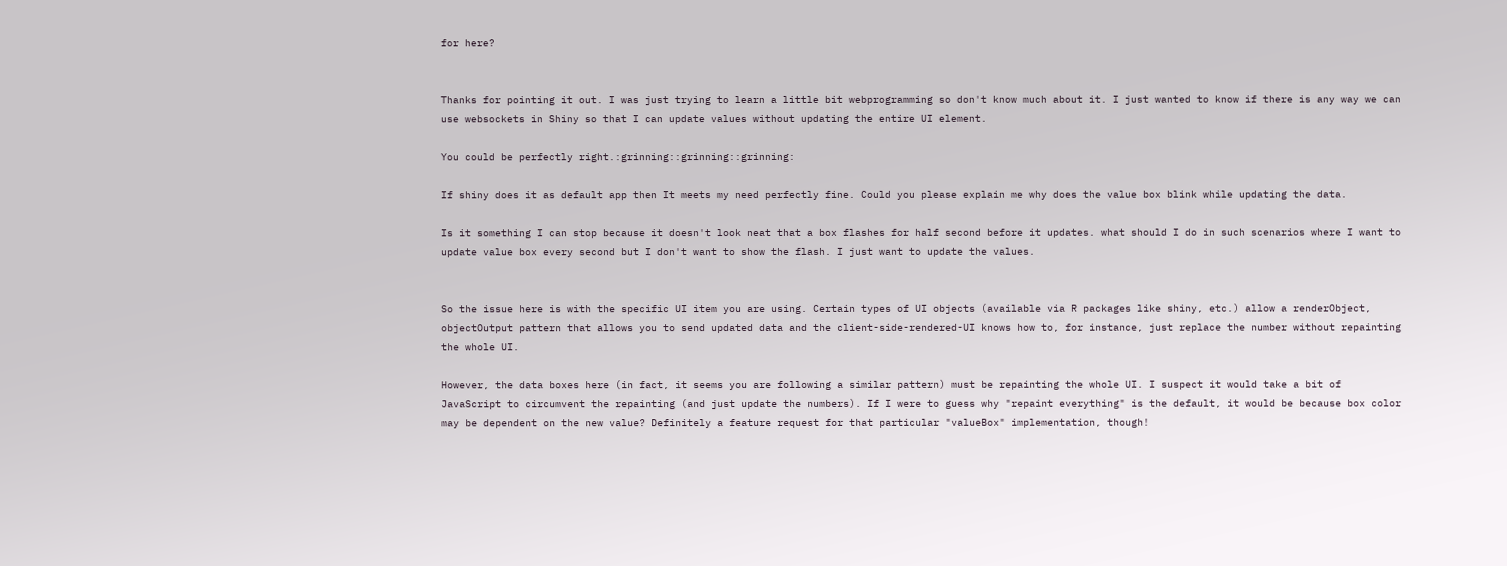for here?


Thanks for pointing it out. I was just trying to learn a little bit webprogramming so don't know much about it. I just wanted to know if there is any way we can use websockets in Shiny so that I can update values without updating the entire UI element.

You could be perfectly right.:grinning::grinning::grinning:

If shiny does it as default app then It meets my need perfectly fine. Could you please explain me why does the value box blink while updating the data.

Is it something I can stop because it doesn't look neat that a box flashes for half second before it updates. what should I do in such scenarios where I want to update value box every second but I don't want to show the flash. I just want to update the values.


So the issue here is with the specific UI item you are using. Certain types of UI objects (available via R packages like shiny, etc.) allow a renderObject, objectOutput pattern that allows you to send updated data and the client-side-rendered-UI knows how to, for instance, just replace the number without repainting the whole UI.

However, the data boxes here (in fact, it seems you are following a similar pattern) must be repainting the whole UI. I suspect it would take a bit of JavaScript to circumvent the repainting (and just update the numbers). If I were to guess why "repaint everything" is the default, it would be because box color may be dependent on the new value? Definitely a feature request for that particular "valueBox" implementation, though!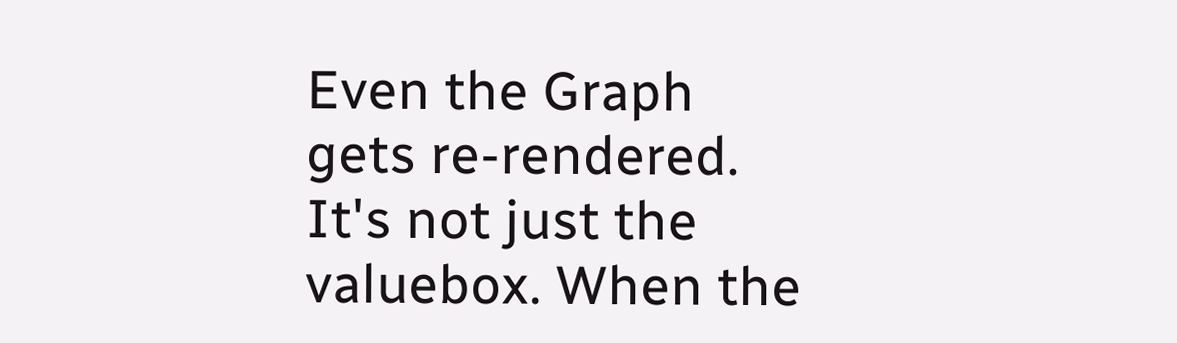Even the Graph gets re-rendered. It's not just the valuebox. When the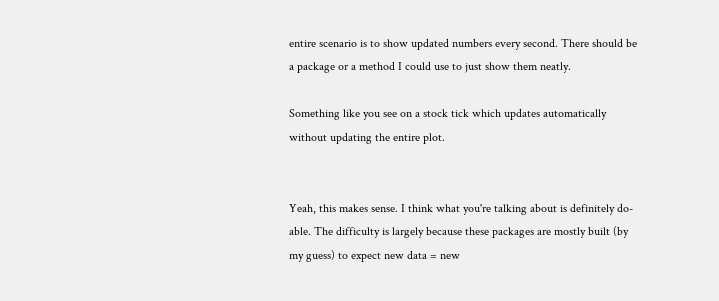entire scenario is to show updated numbers every second. There should be a package or a method I could use to just show them neatly.

Something like you see on a stock tick which updates automatically without updating the entire plot.


Yeah, this makes sense. I think what you're talking about is definitely do-able. The difficulty is largely because these packages are mostly built (by my guess) to expect new data = new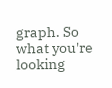graph. So what you're looking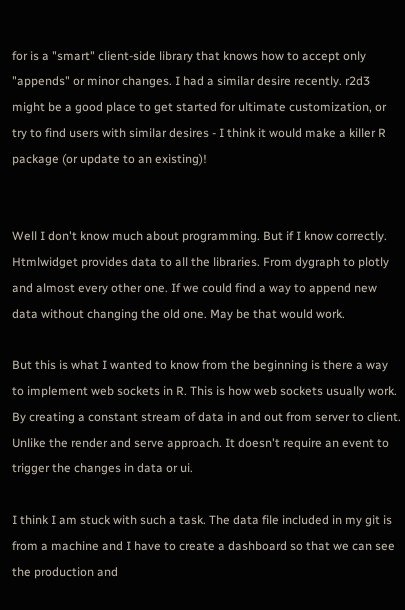for is a "smart" client-side library that knows how to accept only "appends" or minor changes. I had a similar desire recently. r2d3 might be a good place to get started for ultimate customization, or try to find users with similar desires - I think it would make a killer R package (or update to an existing)!


Well I don't know much about programming. But if I know correctly. Htmlwidget provides data to all the libraries. From dygraph to plotly and almost every other one. If we could find a way to append new data without changing the old one. May be that would work.

But this is what I wanted to know from the beginning is there a way to implement web sockets in R. This is how web sockets usually work. By creating a constant stream of data in and out from server to client. Unlike the render and serve approach. It doesn't require an event to trigger the changes in data or ui.

I think I am stuck with such a task. The data file included in my git is from a machine and I have to create a dashboard so that we can see the production and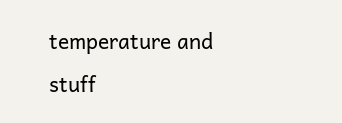temperature and stuff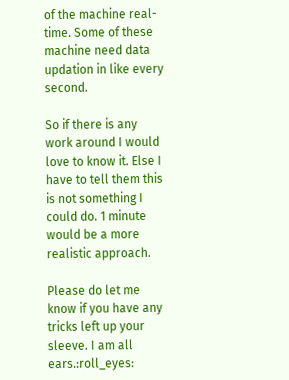of the machine real-time. Some of these machine need data updation in like every second.

So if there is any work around I would love to know it. Else I have to tell them this is not something I could do. 1 minute would be a more realistic approach.

Please do let me know if you have any tricks left up your sleeve. I am all ears.:roll_eyes: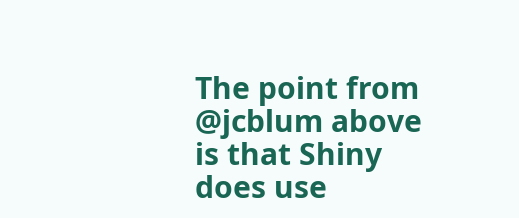The point from @jcblum above is that Shiny does use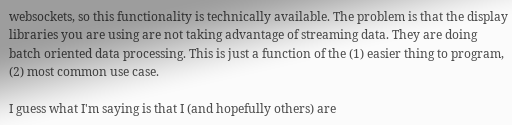websockets, so this functionality is technically available. The problem is that the display libraries you are using are not taking advantage of streaming data. They are doing batch oriented data processing. This is just a function of the (1) easier thing to program, (2) most common use case.

I guess what I'm saying is that I (and hopefully others) are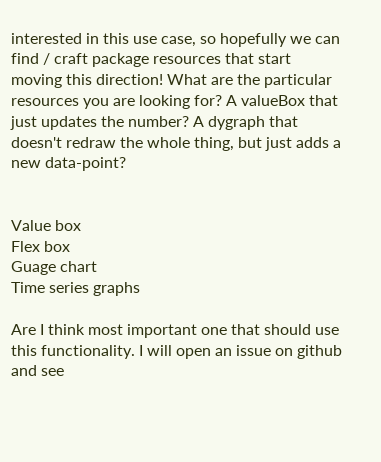interested in this use case, so hopefully we can find / craft package resources that start moving this direction! What are the particular resources you are looking for? A valueBox that just updates the number? A dygraph that doesn't redraw the whole thing, but just adds a new data-point?


Value box
Flex box
Guage chart
Time series graphs

Are I think most important one that should use this functionality. I will open an issue on github and see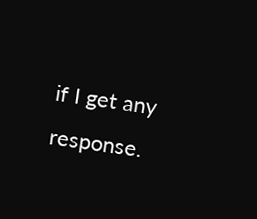if I get any response.